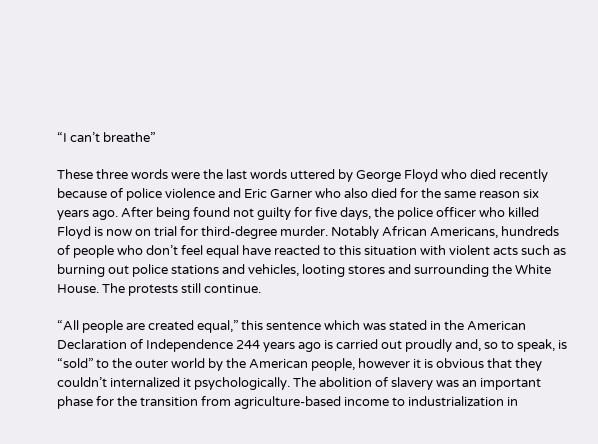“I can’t breathe”

These three words were the last words uttered by George Floyd who died recently because of police violence and Eric Garner who also died for the same reason six years ago. After being found not guilty for five days, the police officer who killed Floyd is now on trial for third-degree murder. Notably African Americans, hundreds of people who don’t feel equal have reacted to this situation with violent acts such as burning out police stations and vehicles, looting stores and surrounding the White House. The protests still continue.

“All people are created equal,” this sentence which was stated in the American Declaration of Independence 244 years ago is carried out proudly and, so to speak, is “sold” to the outer world by the American people, however it is obvious that they couldn’t internalized it psychologically. The abolition of slavery was an important phase for the transition from agriculture-based income to industrialization in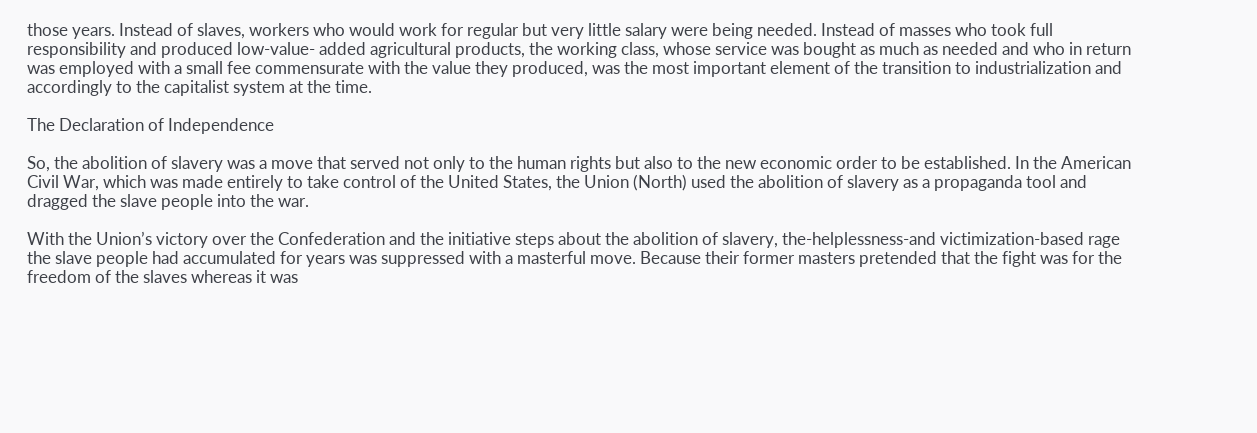those years. Instead of slaves, workers who would work for regular but very little salary were being needed. Instead of masses who took full responsibility and produced low-value- added agricultural products, the working class, whose service was bought as much as needed and who in return was employed with a small fee commensurate with the value they produced, was the most important element of the transition to industrialization and accordingly to the capitalist system at the time.

The Declaration of Independence

So, the abolition of slavery was a move that served not only to the human rights but also to the new economic order to be established. In the American Civil War, which was made entirely to take control of the United States, the Union (North) used the abolition of slavery as a propaganda tool and dragged the slave people into the war.

With the Union’s victory over the Confederation and the initiative steps about the abolition of slavery, the-helplessness-and victimization-based rage the slave people had accumulated for years was suppressed with a masterful move. Because their former masters pretended that the fight was for the freedom of the slaves whereas it was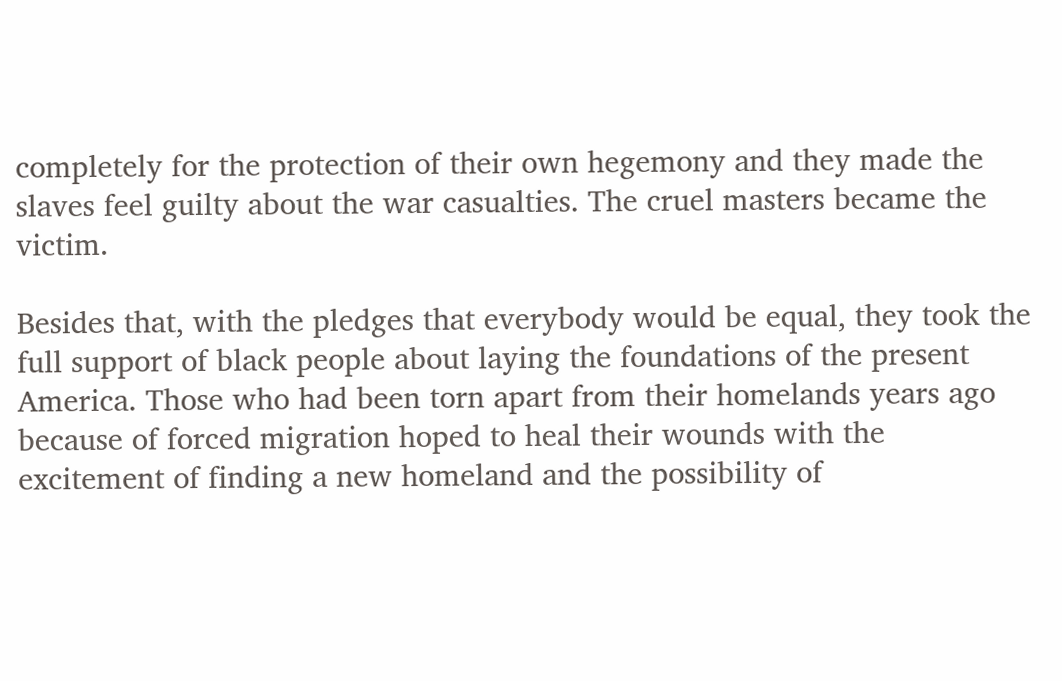completely for the protection of their own hegemony and they made the slaves feel guilty about the war casualties. The cruel masters became the victim.

Besides that, with the pledges that everybody would be equal, they took the full support of black people about laying the foundations of the present America. Those who had been torn apart from their homelands years ago because of forced migration hoped to heal their wounds with the excitement of finding a new homeland and the possibility of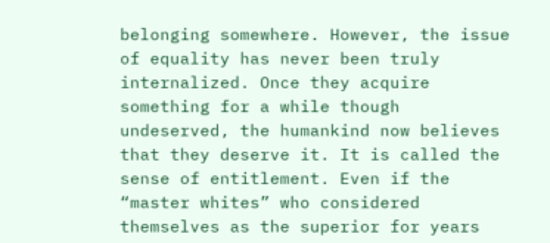belonging somewhere. However, the issue of equality has never been truly internalized. Once they acquire something for a while though undeserved, the humankind now believes that they deserve it. It is called the sense of entitlement. Even if the “master whites” who considered themselves as the superior for years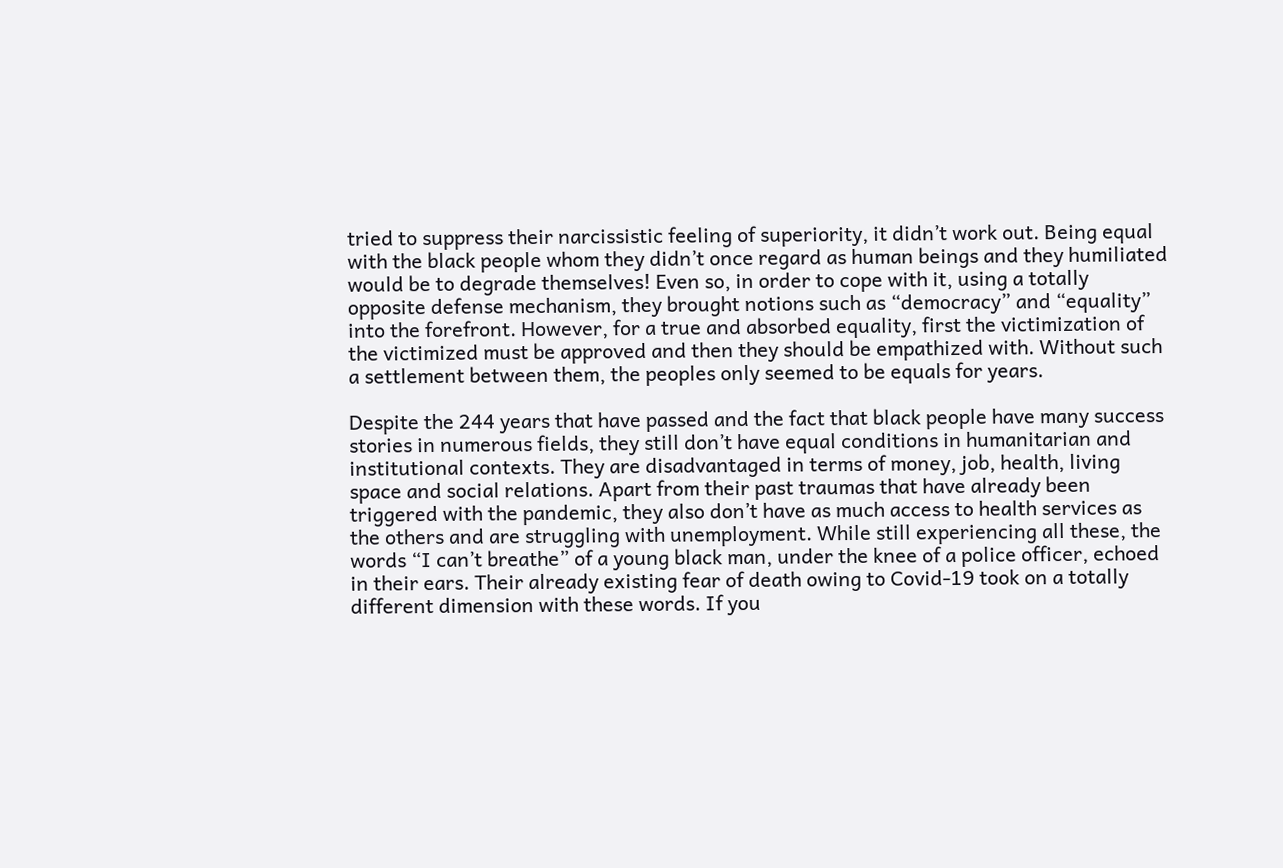tried to suppress their narcissistic feeling of superiority, it didn’t work out. Being equal with the black people whom they didn’t once regard as human beings and they humiliated would be to degrade themselves! Even so, in order to cope with it, using a totally opposite defense mechanism, they brought notions such as “democracy” and “equality” into the forefront. However, for a true and absorbed equality, first the victimization of the victimized must be approved and then they should be empathized with. Without such a settlement between them, the peoples only seemed to be equals for years.

Despite the 244 years that have passed and the fact that black people have many success stories in numerous fields, they still don’t have equal conditions in humanitarian and institutional contexts. They are disadvantaged in terms of money, job, health, living space and social relations. Apart from their past traumas that have already been triggered with the pandemic, they also don’t have as much access to health services as the others and are struggling with unemployment. While still experiencing all these, the words “I can’t breathe” of a young black man, under the knee of a police officer, echoed in their ears. Their already existing fear of death owing to Covid-19 took on a totally different dimension with these words. If you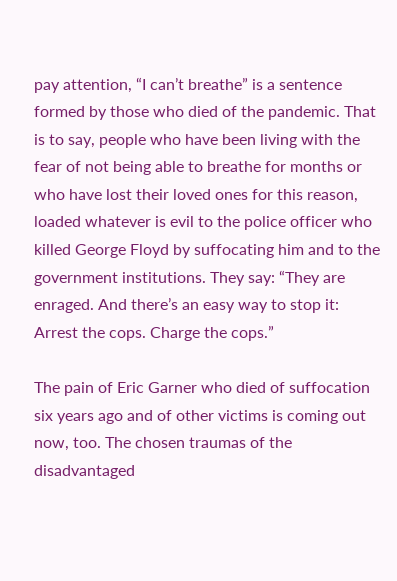pay attention, “I can’t breathe” is a sentence formed by those who died of the pandemic. That is to say, people who have been living with the fear of not being able to breathe for months or who have lost their loved ones for this reason, loaded whatever is evil to the police officer who killed George Floyd by suffocating him and to the government institutions. They say: “They are enraged. And there’s an easy way to stop it: Arrest the cops. Charge the cops.”

The pain of Eric Garner who died of suffocation six years ago and of other victims is coming out now, too. The chosen traumas of the disadvantaged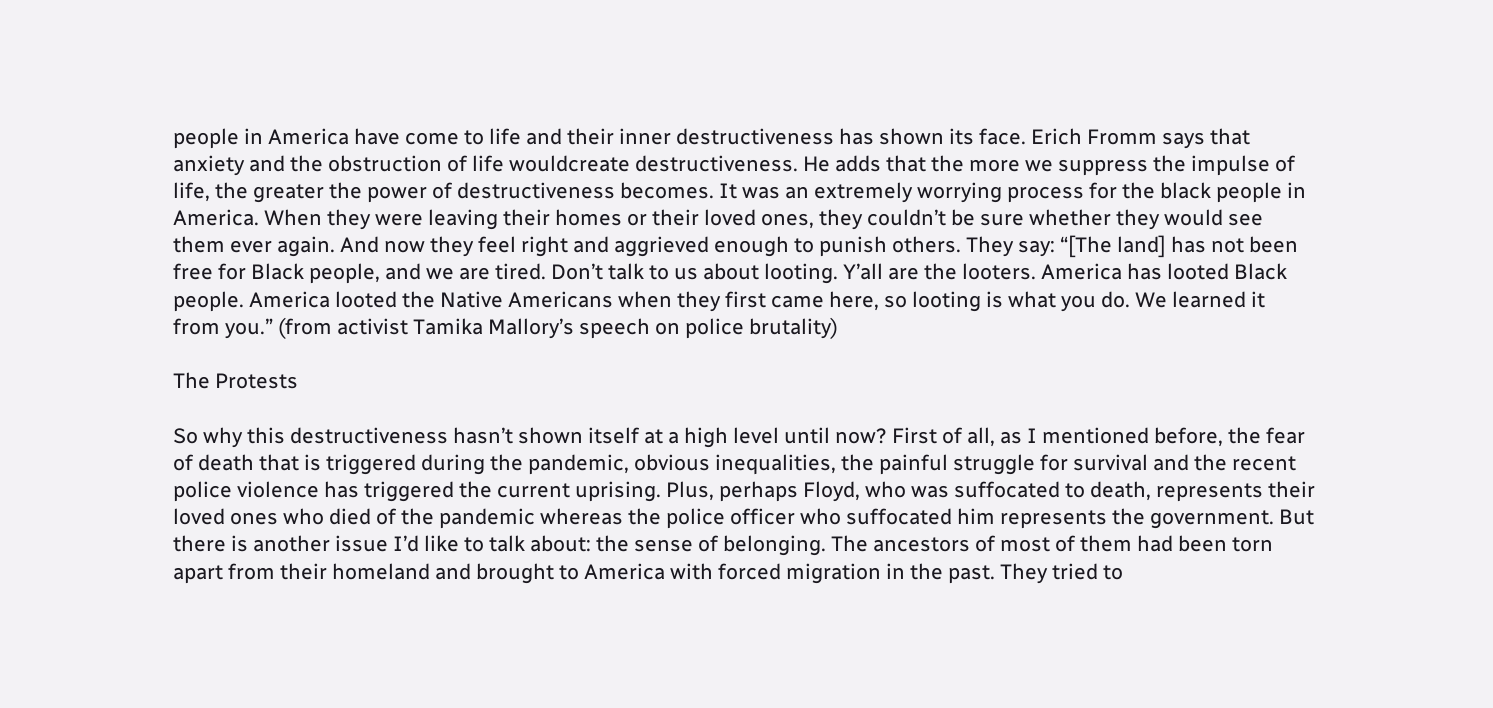people in America have come to life and their inner destructiveness has shown its face. Erich Fromm says that anxiety and the obstruction of life wouldcreate destructiveness. He adds that the more we suppress the impulse of life, the greater the power of destructiveness becomes. It was an extremely worrying process for the black people in America. When they were leaving their homes or their loved ones, they couldn’t be sure whether they would see them ever again. And now they feel right and aggrieved enough to punish others. They say: “[The land] has not been free for Black people, and we are tired. Don’t talk to us about looting. Y’all are the looters. America has looted Black people. America looted the Native Americans when they first came here, so looting is what you do. We learned it from you.” (from activist Tamika Mallory’s speech on police brutality)

The Protests

So why this destructiveness hasn’t shown itself at a high level until now? First of all, as I mentioned before, the fear of death that is triggered during the pandemic, obvious inequalities, the painful struggle for survival and the recent police violence has triggered the current uprising. Plus, perhaps Floyd, who was suffocated to death, represents their loved ones who died of the pandemic whereas the police officer who suffocated him represents the government. But there is another issue I’d like to talk about: the sense of belonging. The ancestors of most of them had been torn apart from their homeland and brought to America with forced migration in the past. They tried to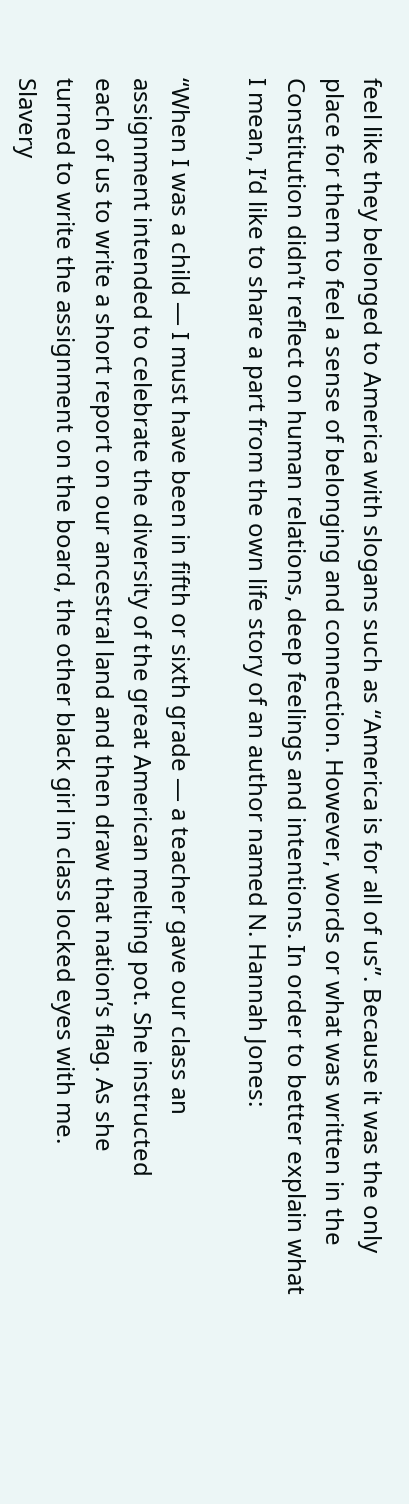feel like they belonged to America with slogans such as “America is for all of us”. Because it was the only place for them to feel a sense of belonging and connection. However, words or what was written in the Constitution didn’t reflect on human relations, deep feelings and intentions. In order to better explain what I mean, I’d like to share a part from the own life story of an author named N. Hannah Jones:

“When I was a child — I must have been in fifth or sixth grade — a teacher gave our class an
assignment intended to celebrate the diversity of the great American melting pot. She instructed
each of us to write a short report on our ancestral land and then draw that nation’s flag. As she
turned to write the assignment on the board, the other black girl in class locked eyes with me.
Slavery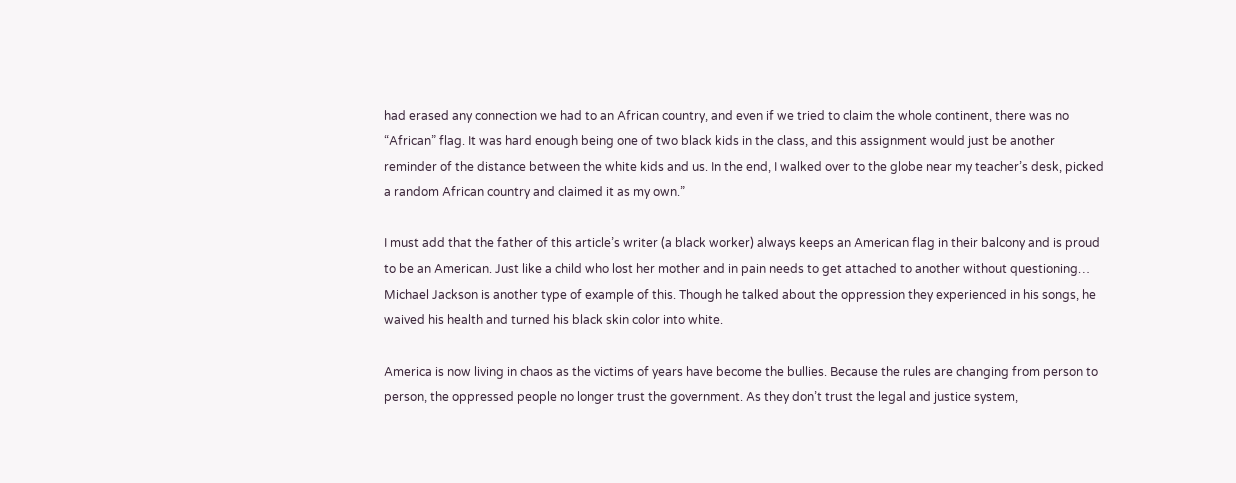had erased any connection we had to an African country, and even if we tried to claim the whole continent, there was no “African” flag. It was hard enough being one of two black kids in the class, and this assignment would just be another reminder of the distance between the white kids and us. In the end, I walked over to the globe near my teacher’s desk, picked a random African country and claimed it as my own.”

I must add that the father of this article’s writer (a black worker) always keeps an American flag in their balcony and is proud to be an American. Just like a child who lost her mother and in pain needs to get attached to another without questioning… Michael Jackson is another type of example of this. Though he talked about the oppression they experienced in his songs, he waived his health and turned his black skin color into white.

America is now living in chaos as the victims of years have become the bullies. Because the rules are changing from person to person, the oppressed people no longer trust the government. As they don’t trust the legal and justice system,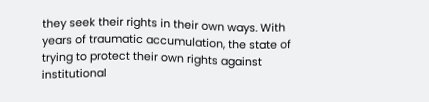they seek their rights in their own ways. With years of traumatic accumulation, the state of trying to protect their own rights against institutional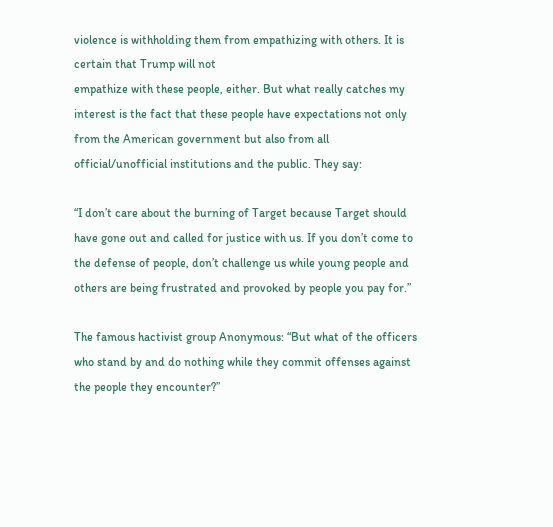violence is withholding them from empathizing with others. It is certain that Trump will not
empathize with these people, either. But what really catches my interest is the fact that these people have expectations not only from the American government but also from all official/unofficial institutions and the public. They say:

“I don’t care about the burning of Target because Target should have gone out and called for justice with us. If you don’t come to the defense of people, don’t challenge us while young people and others are being frustrated and provoked by people you pay for.”

The famous hactivist group Anonymous: “But what of the officers who stand by and do nothing while they commit offenses against the people they encounter?”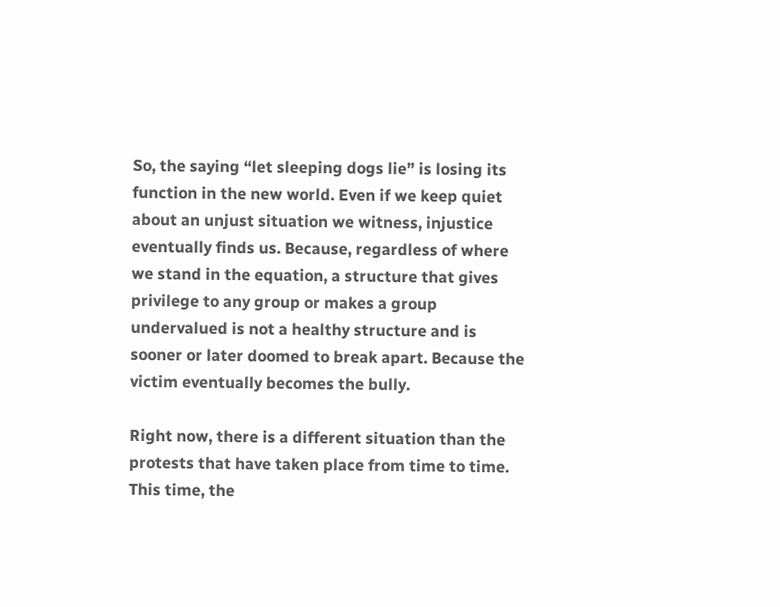So, the saying “let sleeping dogs lie” is losing its function in the new world. Even if we keep quiet
about an unjust situation we witness, injustice eventually finds us. Because, regardless of where we stand in the equation, a structure that gives privilege to any group or makes a group undervalued is not a healthy structure and is sooner or later doomed to break apart. Because the victim eventually becomes the bully.

Right now, there is a different situation than the protests that have taken place from time to time. This time, the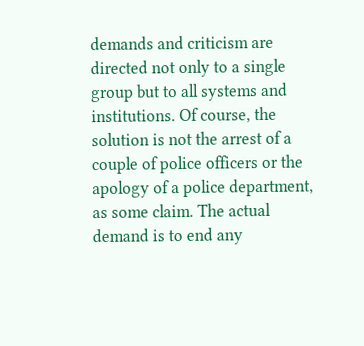demands and criticism are directed not only to a single group but to all systems and institutions. Of course, the solution is not the arrest of a couple of police officers or the apology of a police department, as some claim. The actual demand is to end any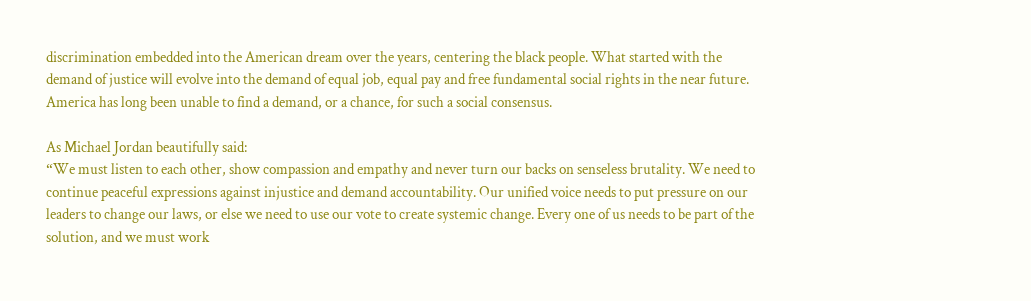discrimination embedded into the American dream over the years, centering the black people. What started with the demand of justice will evolve into the demand of equal job, equal pay and free fundamental social rights in the near future. America has long been unable to find a demand, or a chance, for such a social consensus.

As Michael Jordan beautifully said:
“We must listen to each other, show compassion and empathy and never turn our backs on senseless brutality. We need to continue peaceful expressions against injustice and demand accountability. Our unified voice needs to put pressure on our leaders to change our laws, or else we need to use our vote to create systemic change. Every one of us needs to be part of the solution, and we must work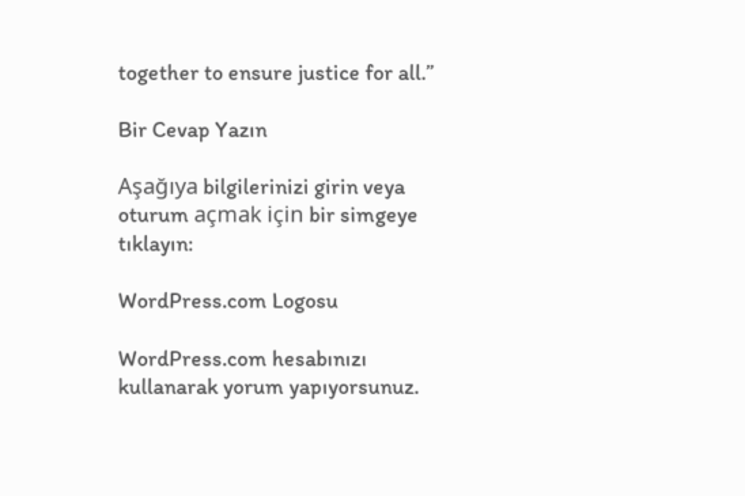together to ensure justice for all.”

Bir Cevap Yazın

Aşağıya bilgilerinizi girin veya oturum açmak için bir simgeye tıklayın:

WordPress.com Logosu

WordPress.com hesabınızı kullanarak yorum yapıyorsunuz.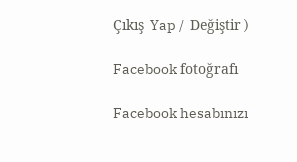Çıkış  Yap /  Değiştir )

Facebook fotoğrafı

Facebook hesabınızı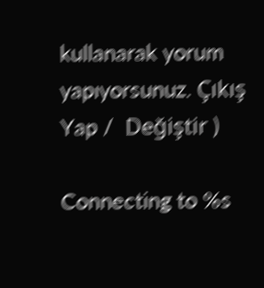kullanarak yorum yapıyorsunuz. Çıkış  Yap /  Değiştir )

Connecting to %s